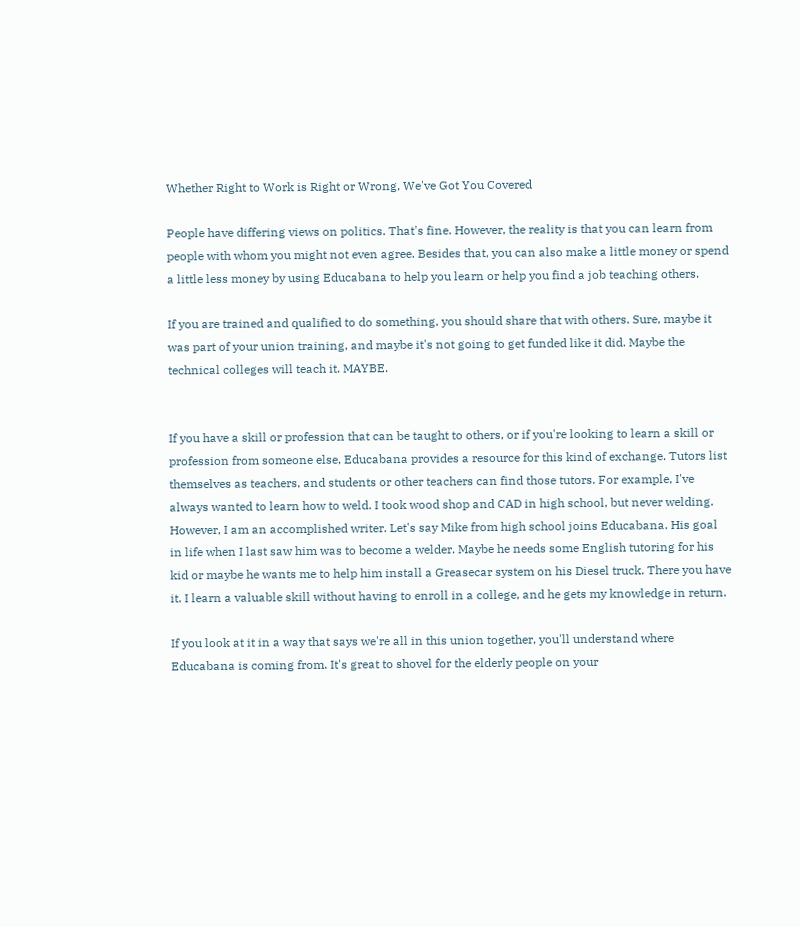Whether Right to Work is Right or Wrong, We've Got You Covered

People have differing views on politics. That's fine. However, the reality is that you can learn from people with whom you might not even agree. Besides that, you can also make a little money or spend a little less money by using Educabana to help you learn or help you find a job teaching others.

If you are trained and qualified to do something, you should share that with others. Sure, maybe it was part of your union training, and maybe it's not going to get funded like it did. Maybe the technical colleges will teach it. MAYBE.


If you have a skill or profession that can be taught to others, or if you're looking to learn a skill or profession from someone else, Educabana provides a resource for this kind of exchange. Tutors list themselves as teachers, and students or other teachers can find those tutors. For example, I've always wanted to learn how to weld. I took wood shop and CAD in high school, but never welding. However, I am an accomplished writer. Let's say Mike from high school joins Educabana. His goal in life when I last saw him was to become a welder. Maybe he needs some English tutoring for his kid or maybe he wants me to help him install a Greasecar system on his Diesel truck. There you have it. I learn a valuable skill without having to enroll in a college, and he gets my knowledge in return.

If you look at it in a way that says we're all in this union together, you'll understand where Educabana is coming from. It's great to shovel for the elderly people on your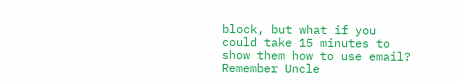block, but what if you could take 15 minutes to show them how to use email? Remember Uncle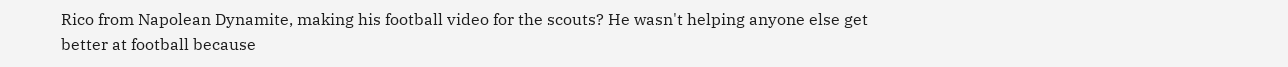Rico from Napolean Dynamite, making his football video for the scouts? He wasn't helping anyone else get better at football because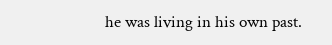he was living in his own past.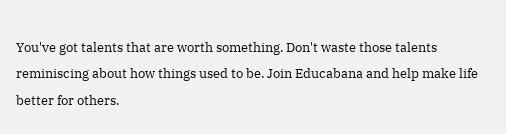You've got talents that are worth something. Don't waste those talents reminiscing about how things used to be. Join Educabana and help make life better for others.